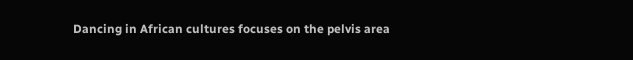Dancing in African cultures focuses on the pelvis area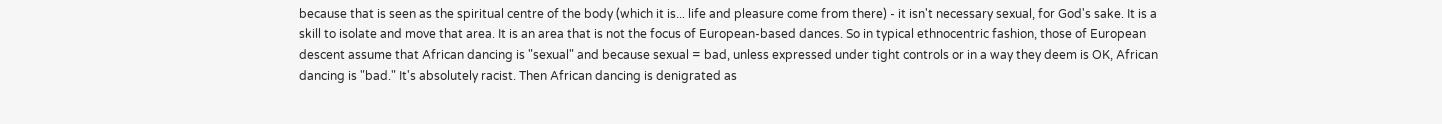because that is seen as the spiritual centre of the body (which it is... life and pleasure come from there) - it isn't necessary sexual, for God's sake. It is a skill to isolate and move that area. It is an area that is not the focus of European-based dances. So in typical ethnocentric fashion, those of European descent assume that African dancing is "sexual" and because sexual = bad, unless expressed under tight controls or in a way they deem is OK, African dancing is "bad." It's absolutely racist. Then African dancing is denigrated as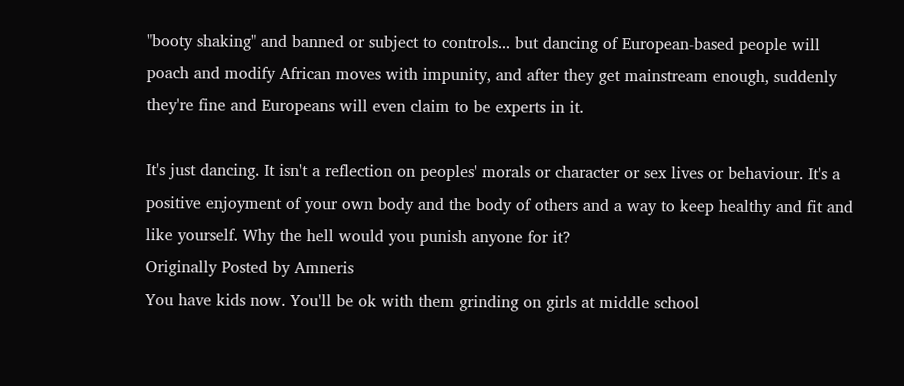"booty shaking" and banned or subject to controls... but dancing of European-based people will poach and modify African moves with impunity, and after they get mainstream enough, suddenly they're fine and Europeans will even claim to be experts in it.

It's just dancing. It isn't a reflection on peoples' morals or character or sex lives or behaviour. It's a positive enjoyment of your own body and the body of others and a way to keep healthy and fit and like yourself. Why the hell would you punish anyone for it?
Originally Posted by Amneris
You have kids now. You'll be ok with them grinding on girls at middle school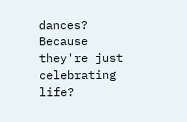dances? Because they're just celebrating life?